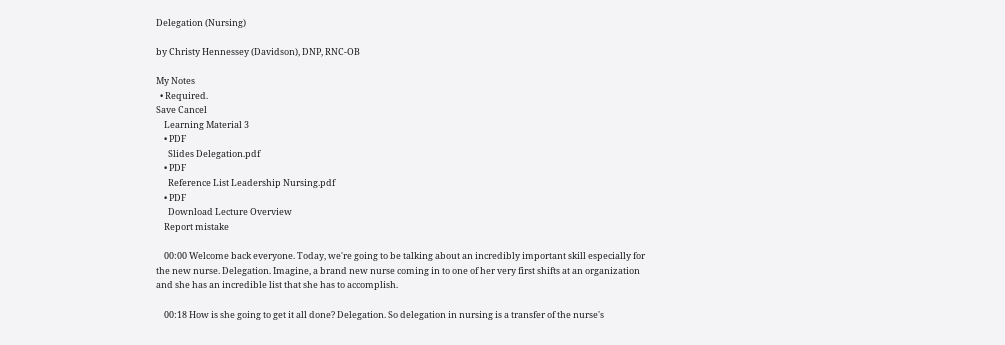Delegation (Nursing)

by Christy Hennessey (Davidson), DNP, RNC-OB

My Notes
  • Required.
Save Cancel
    Learning Material 3
    • PDF
      Slides Delegation.pdf
    • PDF
      Reference List Leadership Nursing.pdf
    • PDF
      Download Lecture Overview
    Report mistake

    00:00 Welcome back everyone. Today, we're going to be talking about an incredibly important skill especially for the new nurse. Delegation. Imagine, a brand new nurse coming in to one of her very first shifts at an organization and she has an incredible list that she has to accomplish.

    00:18 How is she going to get it all done? Delegation. So delegation in nursing is a transfer of the nurse's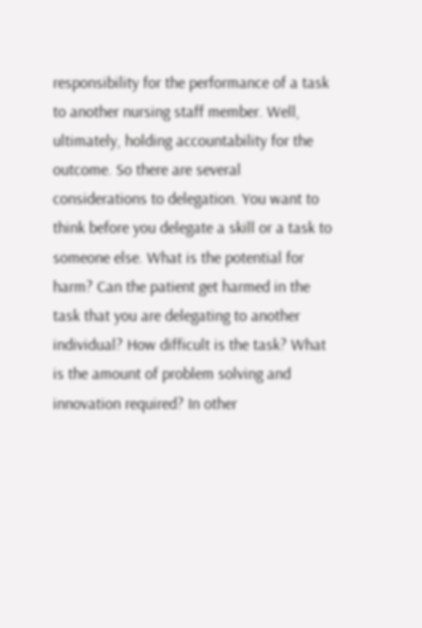responsibility for the performance of a task to another nursing staff member. Well, ultimately, holding accountability for the outcome. So there are several considerations to delegation. You want to think before you delegate a skill or a task to someone else. What is the potential for harm? Can the patient get harmed in the task that you are delegating to another individual? How difficult is the task? What is the amount of problem solving and innovation required? In other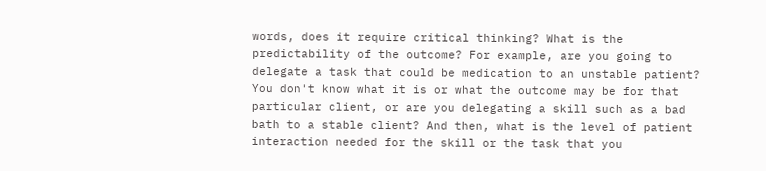words, does it require critical thinking? What is the predictability of the outcome? For example, are you going to delegate a task that could be medication to an unstable patient? You don't know what it is or what the outcome may be for that particular client, or are you delegating a skill such as a bad bath to a stable client? And then, what is the level of patient interaction needed for the skill or the task that you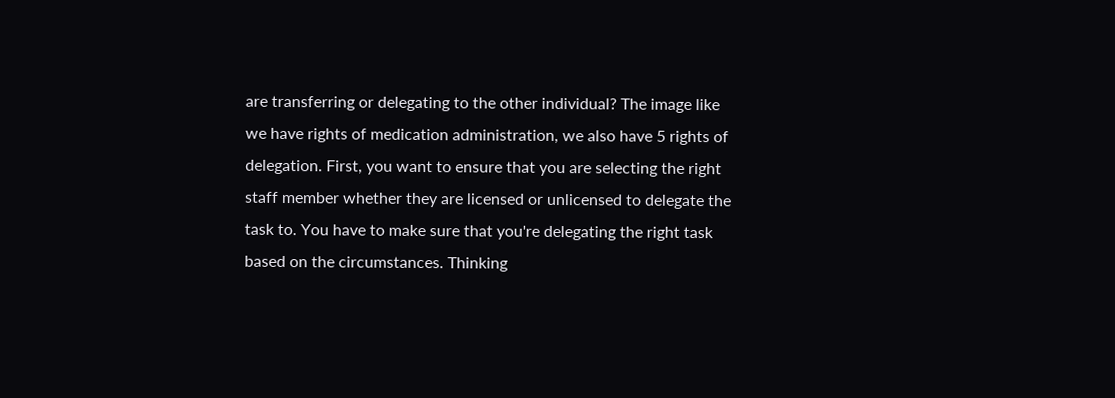are transferring or delegating to the other individual? The image like we have rights of medication administration, we also have 5 rights of delegation. First, you want to ensure that you are selecting the right staff member whether they are licensed or unlicensed to delegate the task to. You have to make sure that you're delegating the right task based on the circumstances. Thinking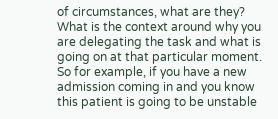of circumstances, what are they? What is the context around why you are delegating the task and what is going on at that particular moment. So for example, if you have a new admission coming in and you know this patient is going to be unstable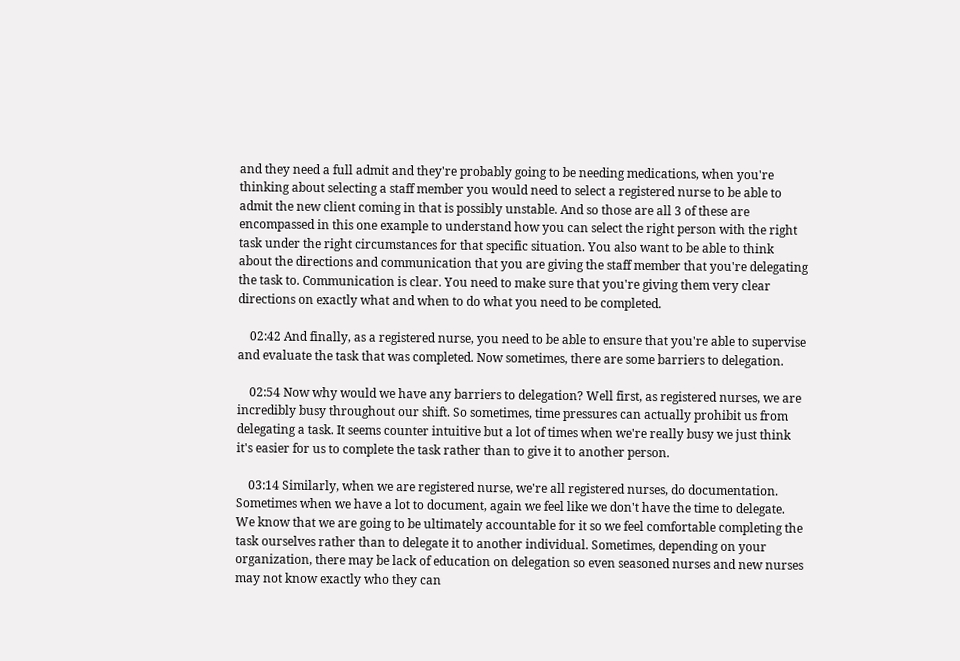and they need a full admit and they're probably going to be needing medications, when you're thinking about selecting a staff member you would need to select a registered nurse to be able to admit the new client coming in that is possibly unstable. And so those are all 3 of these are encompassed in this one example to understand how you can select the right person with the right task under the right circumstances for that specific situation. You also want to be able to think about the directions and communication that you are giving the staff member that you're delegating the task to. Communication is clear. You need to make sure that you're giving them very clear directions on exactly what and when to do what you need to be completed.

    02:42 And finally, as a registered nurse, you need to be able to ensure that you're able to supervise and evaluate the task that was completed. Now sometimes, there are some barriers to delegation.

    02:54 Now why would we have any barriers to delegation? Well first, as registered nurses, we are incredibly busy throughout our shift. So sometimes, time pressures can actually prohibit us from delegating a task. It seems counter intuitive but a lot of times when we're really busy we just think it's easier for us to complete the task rather than to give it to another person.

    03:14 Similarly, when we are registered nurse, we're all registered nurses, do documentation. Sometimes when we have a lot to document, again we feel like we don't have the time to delegate. We know that we are going to be ultimately accountable for it so we feel comfortable completing the task ourselves rather than to delegate it to another individual. Sometimes, depending on your organization, there may be lack of education on delegation so even seasoned nurses and new nurses may not know exactly who they can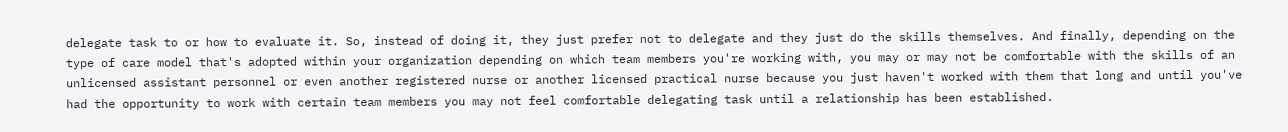delegate task to or how to evaluate it. So, instead of doing it, they just prefer not to delegate and they just do the skills themselves. And finally, depending on the type of care model that's adopted within your organization depending on which team members you're working with, you may or may not be comfortable with the skills of an unlicensed assistant personnel or even another registered nurse or another licensed practical nurse because you just haven't worked with them that long and until you've had the opportunity to work with certain team members you may not feel comfortable delegating task until a relationship has been established.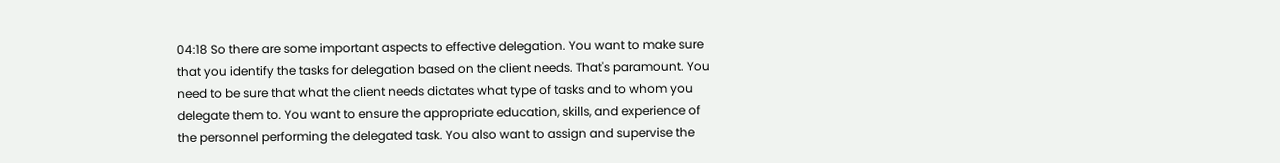04:18 So there are some important aspects to effective delegation. You want to make sure that you identify the tasks for delegation based on the client needs. That's paramount. You need to be sure that what the client needs dictates what type of tasks and to whom you delegate them to. You want to ensure the appropriate education, skills, and experience of the personnel performing the delegated task. You also want to assign and supervise the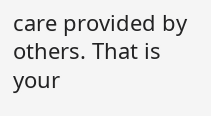care provided by others. That is your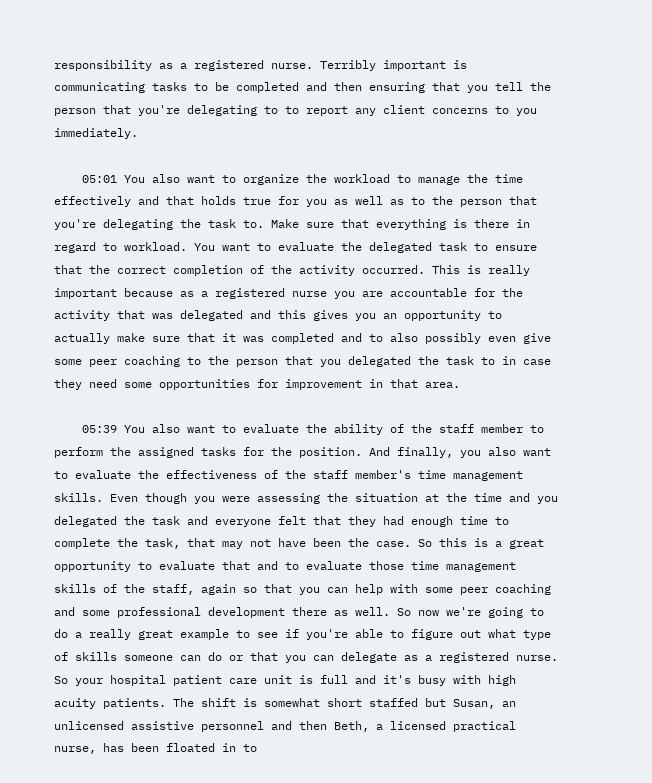responsibility as a registered nurse. Terribly important is communicating tasks to be completed and then ensuring that you tell the person that you're delegating to to report any client concerns to you immediately.

    05:01 You also want to organize the workload to manage the time effectively and that holds true for you as well as to the person that you're delegating the task to. Make sure that everything is there in regard to workload. You want to evaluate the delegated task to ensure that the correct completion of the activity occurred. This is really important because as a registered nurse you are accountable for the activity that was delegated and this gives you an opportunity to actually make sure that it was completed and to also possibly even give some peer coaching to the person that you delegated the task to in case they need some opportunities for improvement in that area.

    05:39 You also want to evaluate the ability of the staff member to perform the assigned tasks for the position. And finally, you also want to evaluate the effectiveness of the staff member's time management skills. Even though you were assessing the situation at the time and you delegated the task and everyone felt that they had enough time to complete the task, that may not have been the case. So this is a great opportunity to evaluate that and to evaluate those time management skills of the staff, again so that you can help with some peer coaching and some professional development there as well. So now we're going to do a really great example to see if you're able to figure out what type of skills someone can do or that you can delegate as a registered nurse. So your hospital patient care unit is full and it's busy with high acuity patients. The shift is somewhat short staffed but Susan, an unlicensed assistive personnel and then Beth, a licensed practical nurse, has been floated in to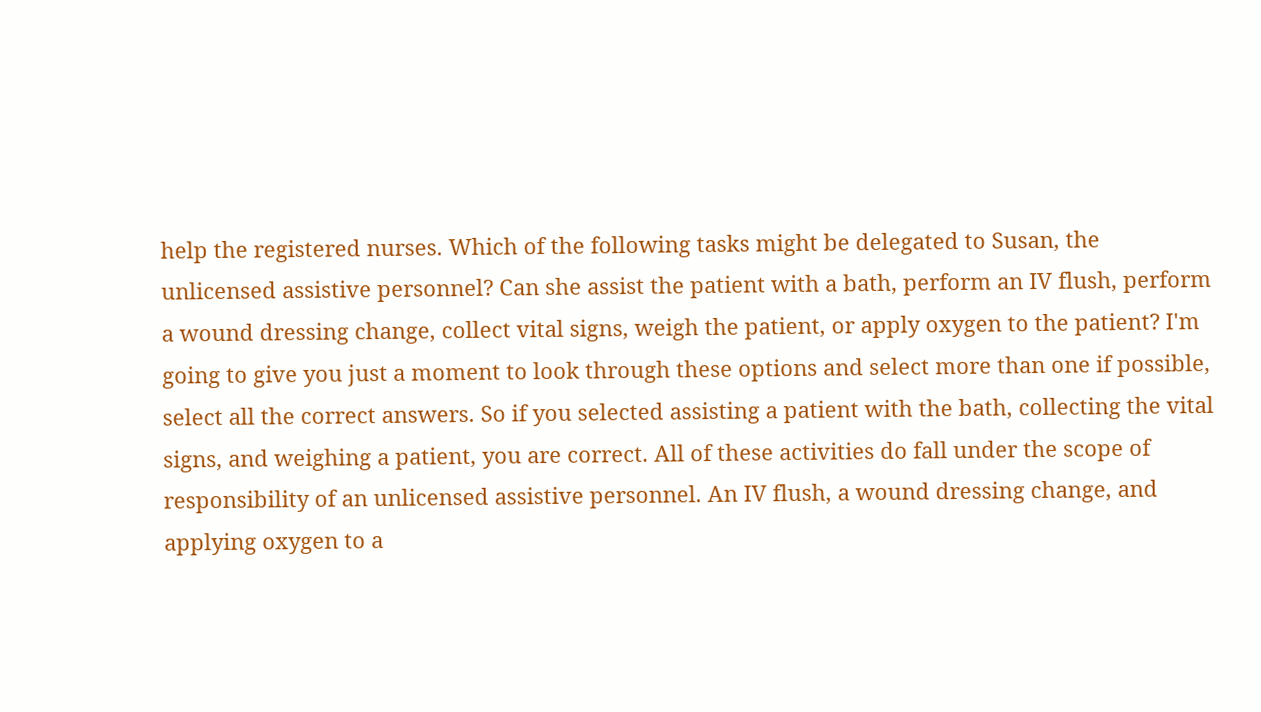help the registered nurses. Which of the following tasks might be delegated to Susan, the unlicensed assistive personnel? Can she assist the patient with a bath, perform an IV flush, perform a wound dressing change, collect vital signs, weigh the patient, or apply oxygen to the patient? I'm going to give you just a moment to look through these options and select more than one if possible, select all the correct answers. So if you selected assisting a patient with the bath, collecting the vital signs, and weighing a patient, you are correct. All of these activities do fall under the scope of responsibility of an unlicensed assistive personnel. An IV flush, a wound dressing change, and applying oxygen to a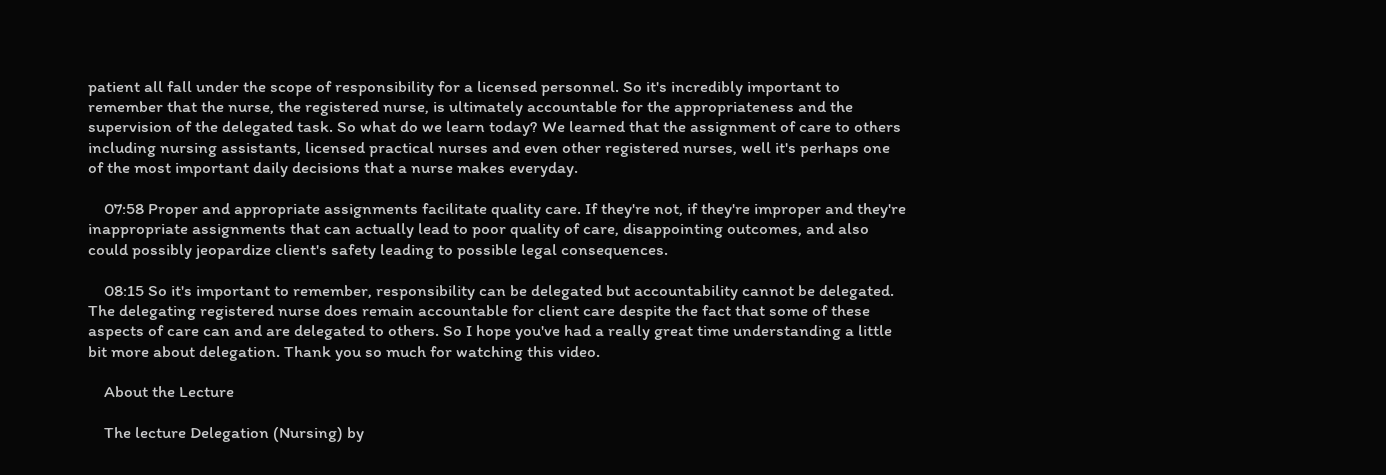patient all fall under the scope of responsibility for a licensed personnel. So it's incredibly important to remember that the nurse, the registered nurse, is ultimately accountable for the appropriateness and the supervision of the delegated task. So what do we learn today? We learned that the assignment of care to others including nursing assistants, licensed practical nurses and even other registered nurses, well it's perhaps one of the most important daily decisions that a nurse makes everyday.

    07:58 Proper and appropriate assignments facilitate quality care. If they're not, if they're improper and they're inappropriate assignments that can actually lead to poor quality of care, disappointing outcomes, and also could possibly jeopardize client's safety leading to possible legal consequences.

    08:15 So it's important to remember, responsibility can be delegated but accountability cannot be delegated. The delegating registered nurse does remain accountable for client care despite the fact that some of these aspects of care can and are delegated to others. So I hope you've had a really great time understanding a little bit more about delegation. Thank you so much for watching this video.

    About the Lecture

    The lecture Delegation (Nursing) by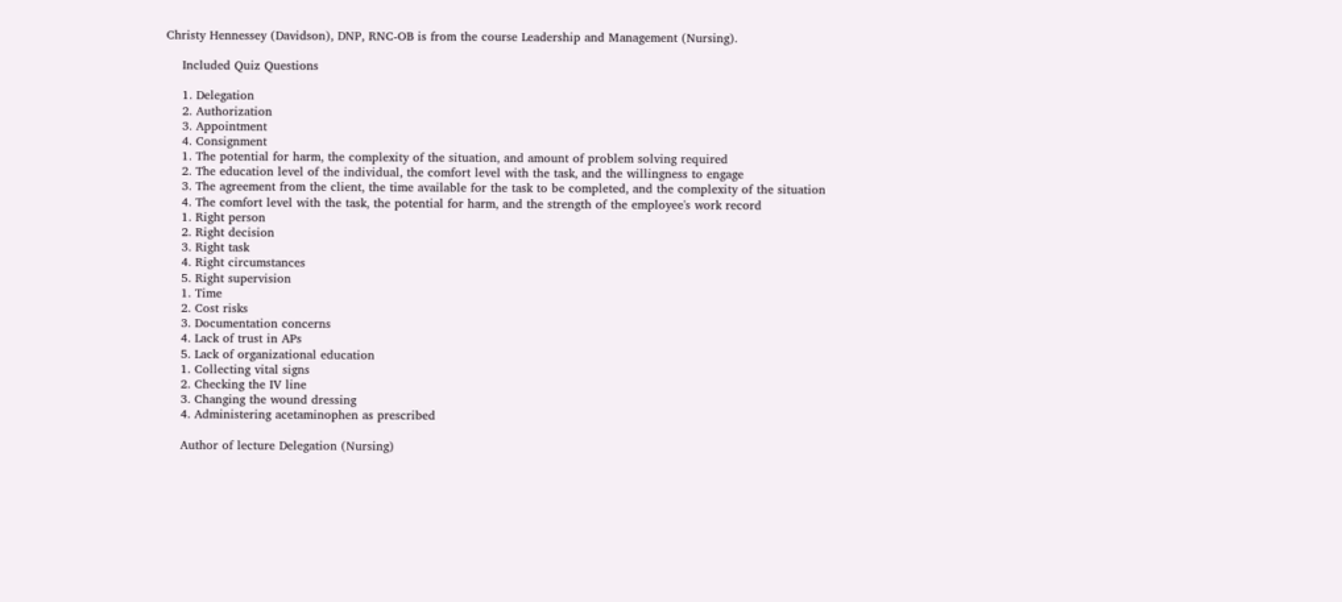Christy Hennessey (Davidson), DNP, RNC-OB is from the course Leadership and Management (Nursing).

    Included Quiz Questions

    1. Delegation
    2. Authorization
    3. Appointment
    4. Consignment
    1. The potential for harm, the complexity of the situation, and amount of problem solving required
    2. The education level of the individual, the comfort level with the task, and the willingness to engage
    3. The agreement from the client, the time available for the task to be completed, and the complexity of the situation
    4. The comfort level with the task, the potential for harm, and the strength of the employee's work record
    1. Right person
    2. Right decision
    3. Right task
    4. Right circumstances
    5. Right supervision
    1. Time
    2. Cost risks
    3. Documentation concerns
    4. Lack of trust in APs
    5. Lack of organizational education
    1. Collecting vital signs
    2. Checking the IV line
    3. Changing the wound dressing
    4. Administering acetaminophen as prescribed

    Author of lecture Delegation (Nursing)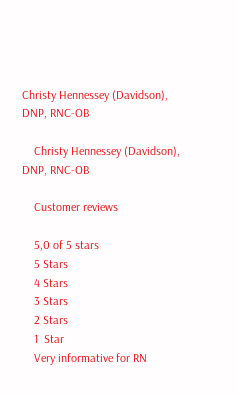Christy Hennessey (Davidson), DNP, RNC-OB

    Christy Hennessey (Davidson), DNP, RNC-OB

    Customer reviews

    5,0 of 5 stars
    5 Stars
    4 Stars
    3 Stars
    2 Stars
    1  Star
    Very informative for RN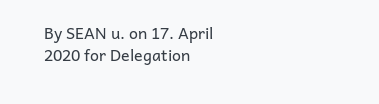By SEAN u. on 17. April 2020 for Delegation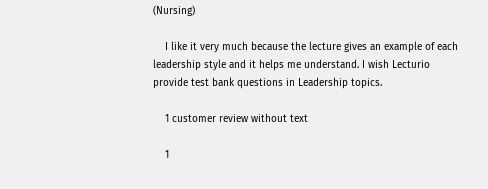(Nursing)

    I like it very much because the lecture gives an example of each leadership style and it helps me understand. I wish Lecturio provide test bank questions in Leadership topics.

    1 customer review without text

    1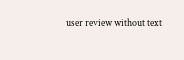user review without text